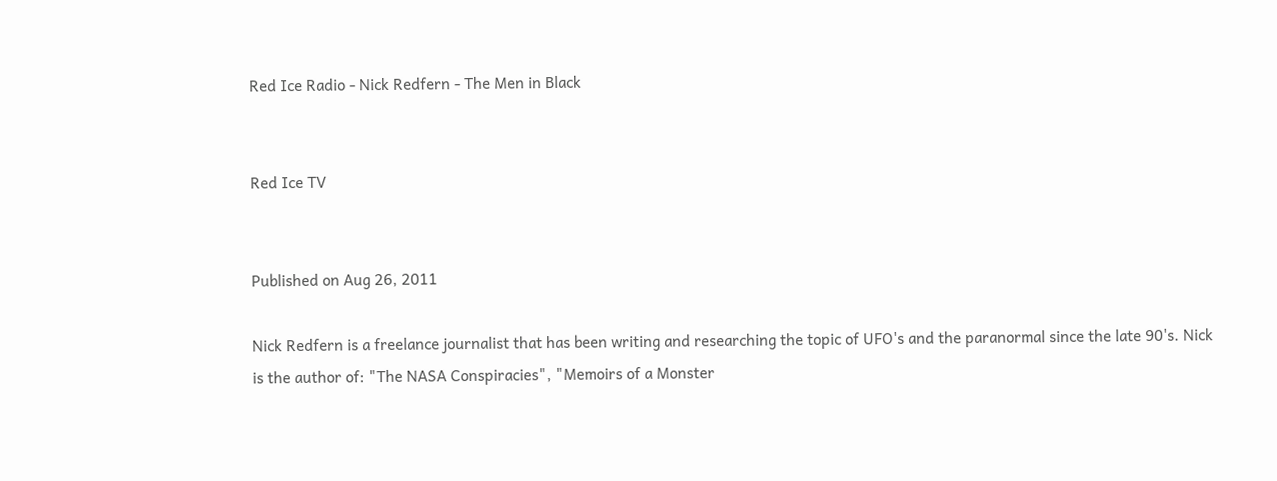Red Ice Radio - Nick Redfern - The Men in Black


Red Ice TV


Published on Aug 26, 2011

Nick Redfern is a freelance journalist that has been writing and researching the topic of UFO's and the paranormal since the late 90's. Nick is the author of: "The NASA Conspiracies", "Memoirs of a Monster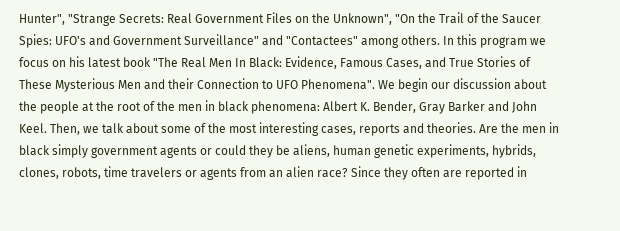Hunter", "Strange Secrets: Real Government Files on the Unknown", "On the Trail of the Saucer Spies: UFO's and Government Surveillance" and "Contactees" among others. In this program we focus on his latest book "The Real Men In Black: Evidence, Famous Cases, and True Stories of These Mysterious Men and their Connection to UFO Phenomena". We begin our discussion about the people at the root of the men in black phenomena: Albert K. Bender, Gray Barker and John Keel. Then, we talk about some of the most interesting cases, reports and theories. Are the men in black simply government agents or could they be aliens, human genetic experiments, hybrids, clones, robots, time travelers or agents from an alien race? Since they often are reported in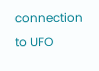connection to UFO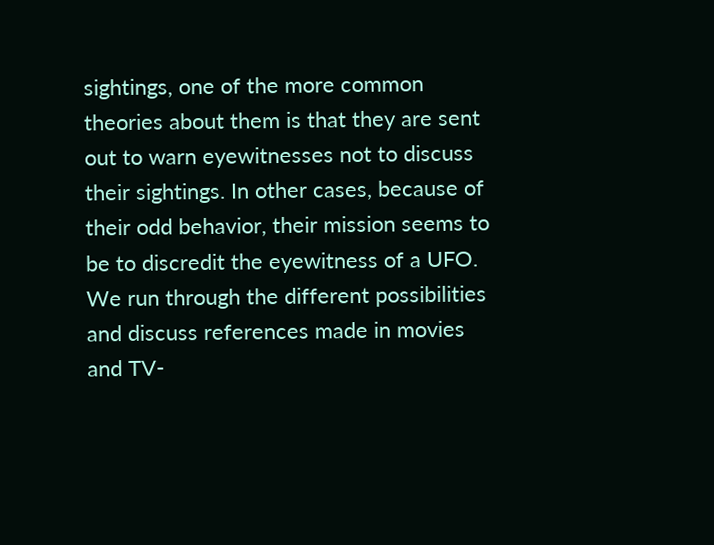sightings, one of the more common theories about them is that they are sent out to warn eyewitnesses not to discuss their sightings. In other cases, because of their odd behavior, their mission seems to be to discredit the eyewitness of a UFO. We run through the different possibilities and discuss references made in movies and TV-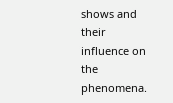shows and their influence on the phenomena.